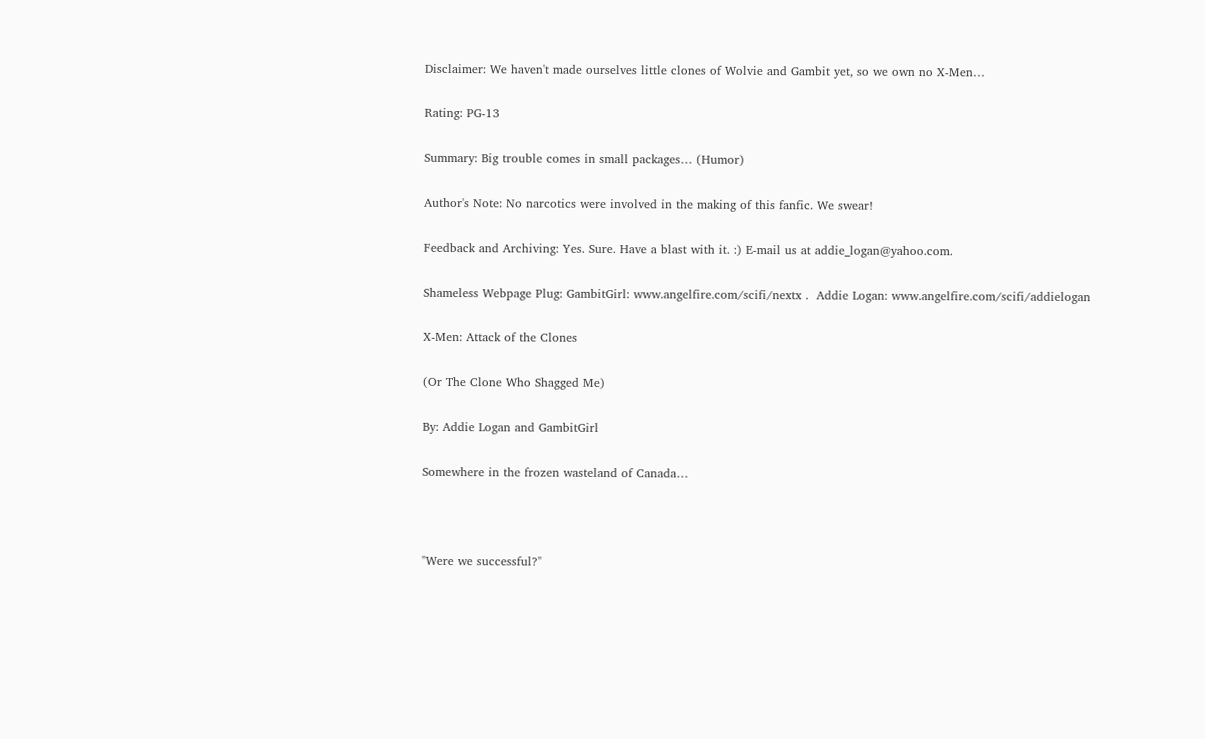Disclaimer: We haven't made ourselves little clones of Wolvie and Gambit yet, so we own no X-Men…

Rating: PG-13

Summary: Big trouble comes in small packages… (Humor)

Author's Note: No narcotics were involved in the making of this fanfic. We swear!

Feedback and Archiving: Yes. Sure. Have a blast with it. :) E-mail us at addie_logan@yahoo.com.

Shameless Webpage Plug: GambitGirl: www.angelfire.com/scifi/nextx .  Addie Logan: www.angelfire.com/scifi/addielogan

X-Men: Attack of the Clones

(Or The Clone Who Shagged Me)

By: Addie Logan and GambitGirl

Somewhere in the frozen wasteland of Canada…



"Were we successful?"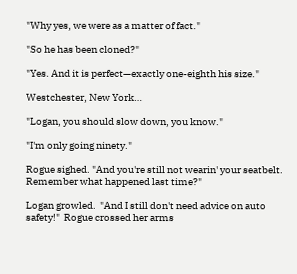"Why yes, we were as a matter of fact."

"So he has been cloned?"

"Yes. And it is perfect—exactly one-eighth his size."

Westchester, New York…

"Logan, you should slow down, you know."

"I'm only going ninety."

Rogue sighed. "And you're still not wearin' your seatbelt. Remember what happened last time?"

Logan growled.  "And I still don't need advice on auto safety!"  Rogue crossed her arms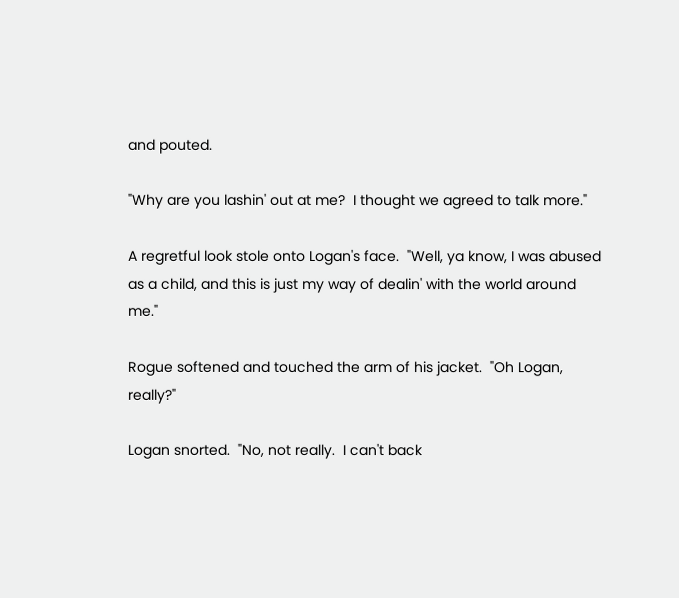and pouted.

"Why are you lashin' out at me?  I thought we agreed to talk more."

A regretful look stole onto Logan's face.  "Well, ya know, I was abused as a child, and this is just my way of dealin' with the world around me."

Rogue softened and touched the arm of his jacket.  "Oh Logan, really?"

Logan snorted.  "No, not really.  I can't back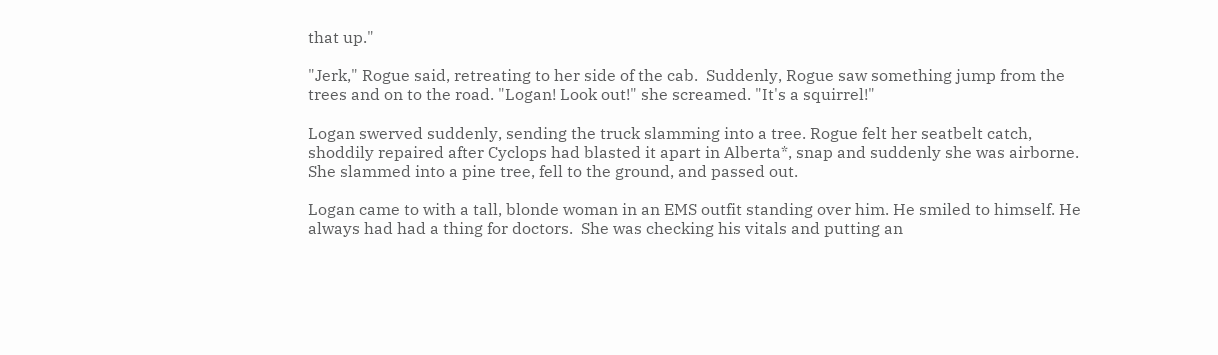that up."

"Jerk," Rogue said, retreating to her side of the cab.  Suddenly, Rogue saw something jump from the trees and on to the road. "Logan! Look out!" she screamed. "It's a squirrel!"

Logan swerved suddenly, sending the truck slamming into a tree. Rogue felt her seatbelt catch, shoddily repaired after Cyclops had blasted it apart in Alberta*, snap and suddenly she was airborne.  She slammed into a pine tree, fell to the ground, and passed out.

Logan came to with a tall, blonde woman in an EMS outfit standing over him. He smiled to himself. He always had had a thing for doctors.  She was checking his vitals and putting an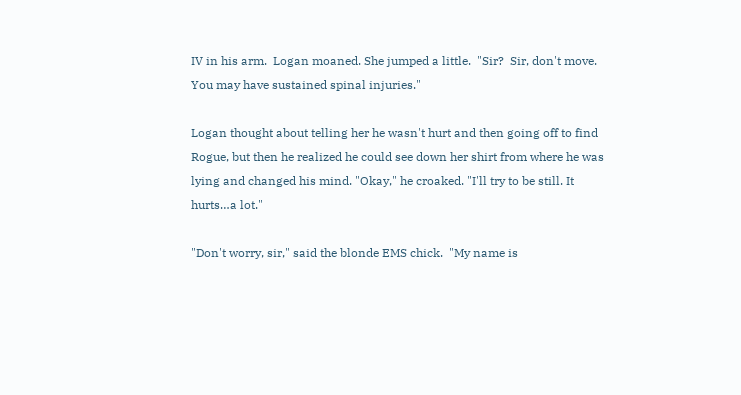IV in his arm.  Logan moaned. She jumped a little.  "Sir?  Sir, don't move.  You may have sustained spinal injuries."

Logan thought about telling her he wasn't hurt and then going off to find Rogue, but then he realized he could see down her shirt from where he was lying and changed his mind. "Okay," he croaked. "I'll try to be still. It hurts…a lot."

"Don't worry, sir," said the blonde EMS chick.  "My name is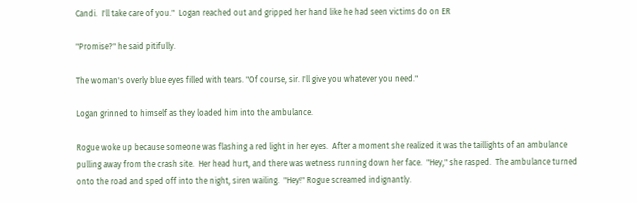Candi.  I'll take care of you."  Logan reached out and gripped her hand like he had seen victims do on ER

"Promise?" he said pitifully.

The woman's overly blue eyes filled with tears. "Of course, sir. I'll give you whatever you need."

Logan grinned to himself as they loaded him into the ambulance.

Rogue woke up because someone was flashing a red light in her eyes.  After a moment she realized it was the taillights of an ambulance pulling away from the crash site.  Her head hurt, and there was wetness running down her face.  "Hey," she rasped.  The ambulance turned onto the road and sped off into the night, siren wailing.  "Hey!" Rogue screamed indignantly.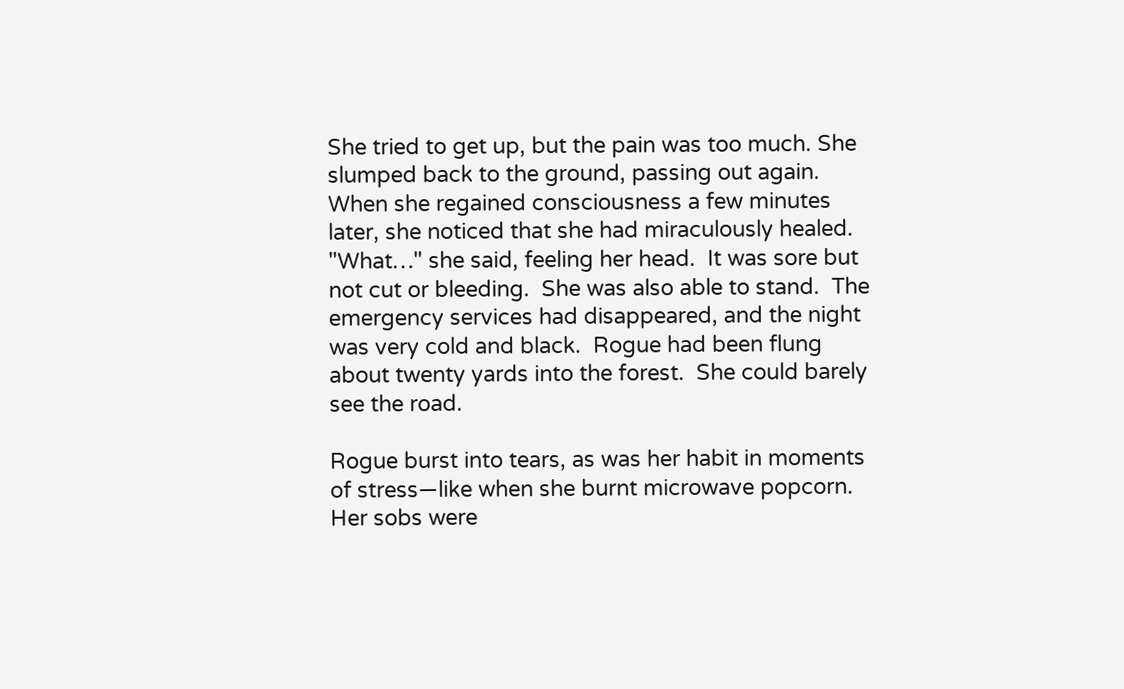She tried to get up, but the pain was too much. She slumped back to the ground, passing out again. When she regained consciousness a few minutes later, she noticed that she had miraculously healed.  "What…" she said, feeling her head.  It was sore but not cut or bleeding.  She was also able to stand.  The emergency services had disappeared, and the night was very cold and black.  Rogue had been flung about twenty yards into the forest.  She could barely see the road.

Rogue burst into tears, as was her habit in moments of stress—like when she burnt microwave popcorn.  Her sobs were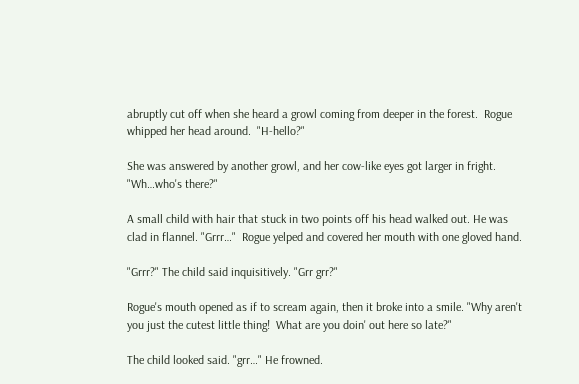abruptly cut off when she heard a growl coming from deeper in the forest.  Rogue whipped her head around.  "H-hello?"

She was answered by another growl, and her cow-like eyes got larger in fright. "Wh…who's there?"

A small child with hair that stuck in two points off his head walked out. He was clad in flannel. "Grrr…"  Rogue yelped and covered her mouth with one gloved hand.

"Grrr?" The child said inquisitively. "Grr grr?"

Rogue's mouth opened as if to scream again, then it broke into a smile. "Why aren't you just the cutest little thing!  What are you doin' out here so late?"

The child looked said. "grr…" He frowned.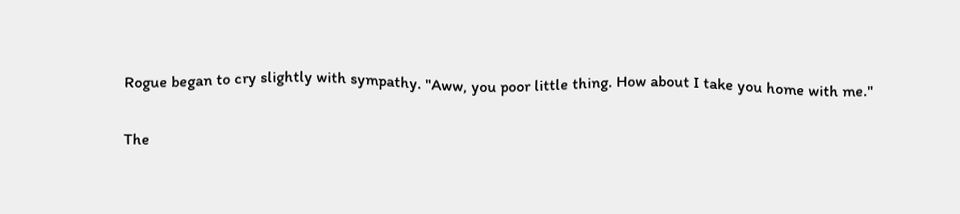Rogue began to cry slightly with sympathy. "Aww, you poor little thing. How about I take you home with me."

The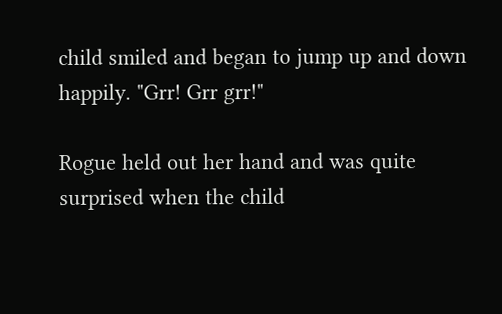child smiled and began to jump up and down happily. "Grr! Grr grr!"

Rogue held out her hand and was quite surprised when the child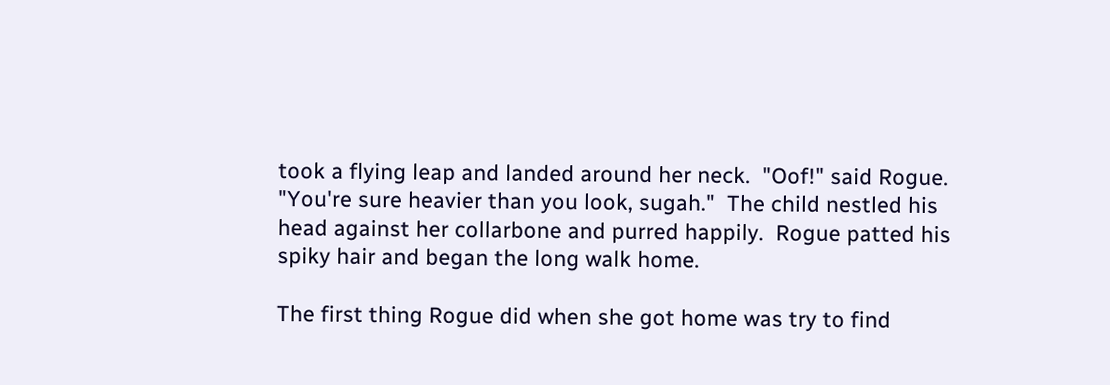took a flying leap and landed around her neck.  "Oof!" said Rogue.  "You're sure heavier than you look, sugah."  The child nestled his head against her collarbone and purred happily.  Rogue patted his spiky hair and began the long walk home.

The first thing Rogue did when she got home was try to find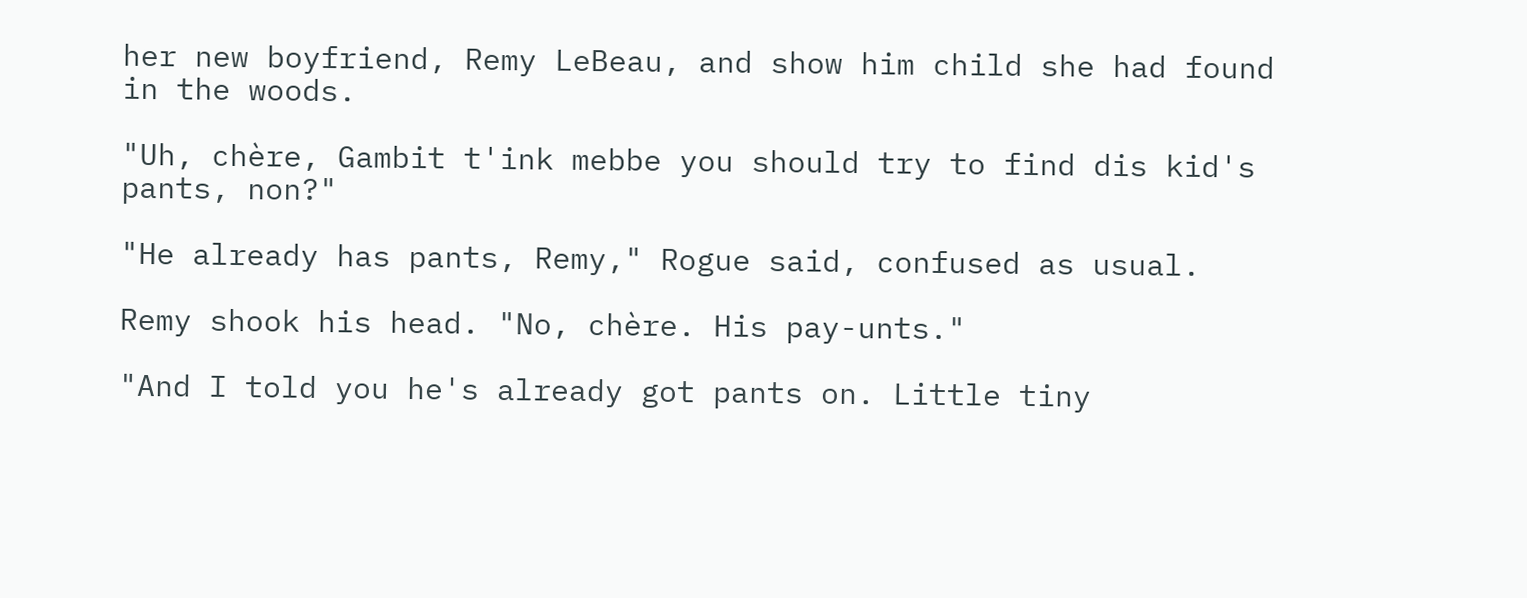her new boyfriend, Remy LeBeau, and show him child she had found in the woods.

"Uh, chère, Gambit t'ink mebbe you should try to find dis kid's pants, non?"

"He already has pants, Remy," Rogue said, confused as usual.

Remy shook his head. "No, chère. His pay-unts."

"And I told you he's already got pants on. Little tiny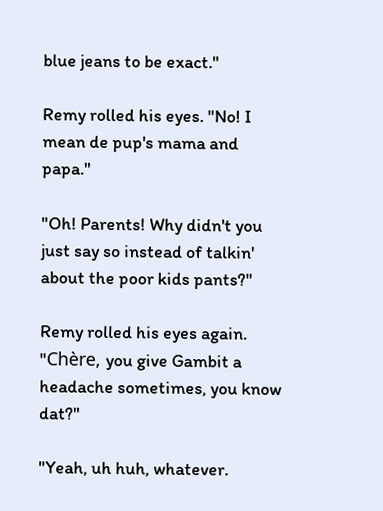blue jeans to be exact."

Remy rolled his eyes. "No! I mean de pup's mama and papa."

"Oh! Parents! Why didn't you just say so instead of talkin' about the poor kids pants?"

Remy rolled his eyes again.  "Chère, you give Gambit a headache sometimes, you know dat?"

"Yeah, uh huh, whatever.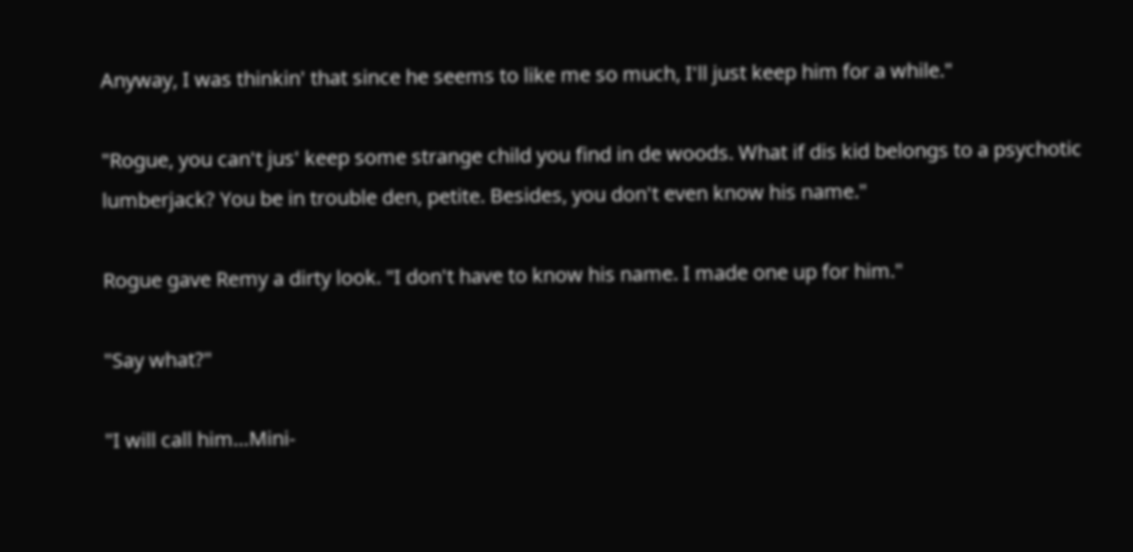Anyway, I was thinkin' that since he seems to like me so much, I'll just keep him for a while."

"Rogue, you can't jus' keep some strange child you find in de woods. What if dis kid belongs to a psychotic lumberjack? You be in trouble den, petite. Besides, you don't even know his name."

Rogue gave Remy a dirty look. "I don't have to know his name. I made one up for him."

"Say what?"

"I will call him…Mini-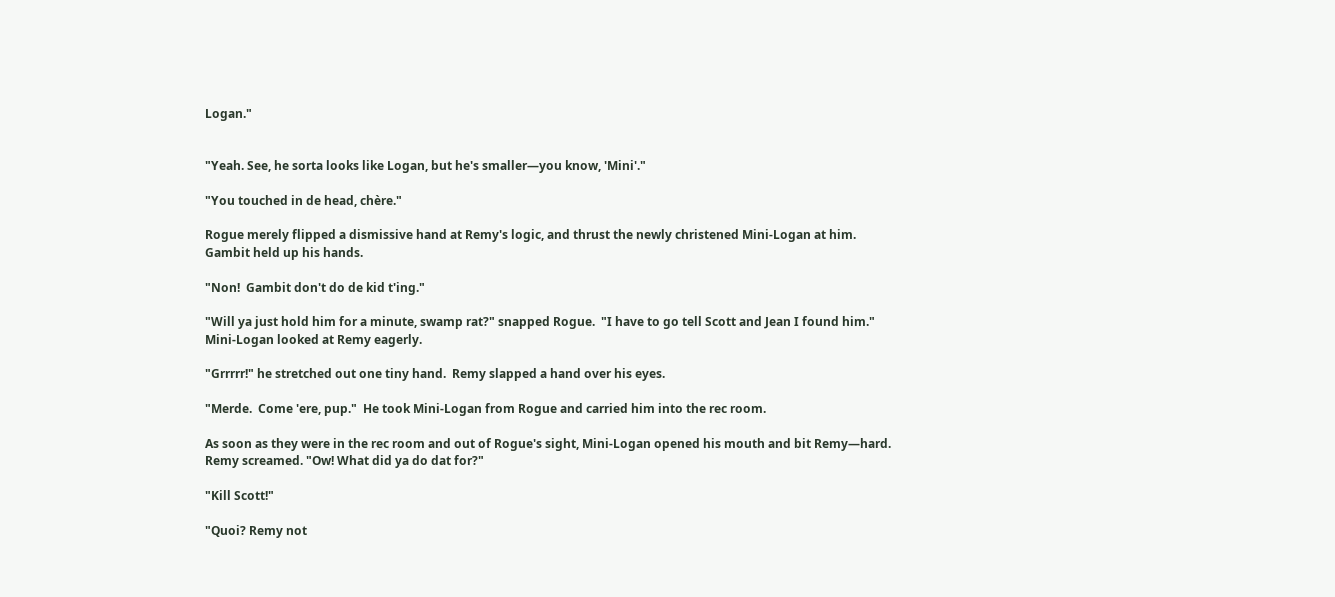Logan."


"Yeah. See, he sorta looks like Logan, but he's smaller—you know, 'Mini'."

"You touched in de head, chère."

Rogue merely flipped a dismissive hand at Remy's logic, and thrust the newly christened Mini-Logan at him.  Gambit held up his hands.

"Non!  Gambit don't do de kid t'ing."

"Will ya just hold him for a minute, swamp rat?" snapped Rogue.  "I have to go tell Scott and Jean I found him."  Mini-Logan looked at Remy eagerly.

"Grrrrr!" he stretched out one tiny hand.  Remy slapped a hand over his eyes.

"Merde.  Come 'ere, pup."  He took Mini-Logan from Rogue and carried him into the rec room.

As soon as they were in the rec room and out of Rogue's sight, Mini-Logan opened his mouth and bit Remy—hard. Remy screamed. "Ow! What did ya do dat for?"

"Kill Scott!"

"Quoi? Remy not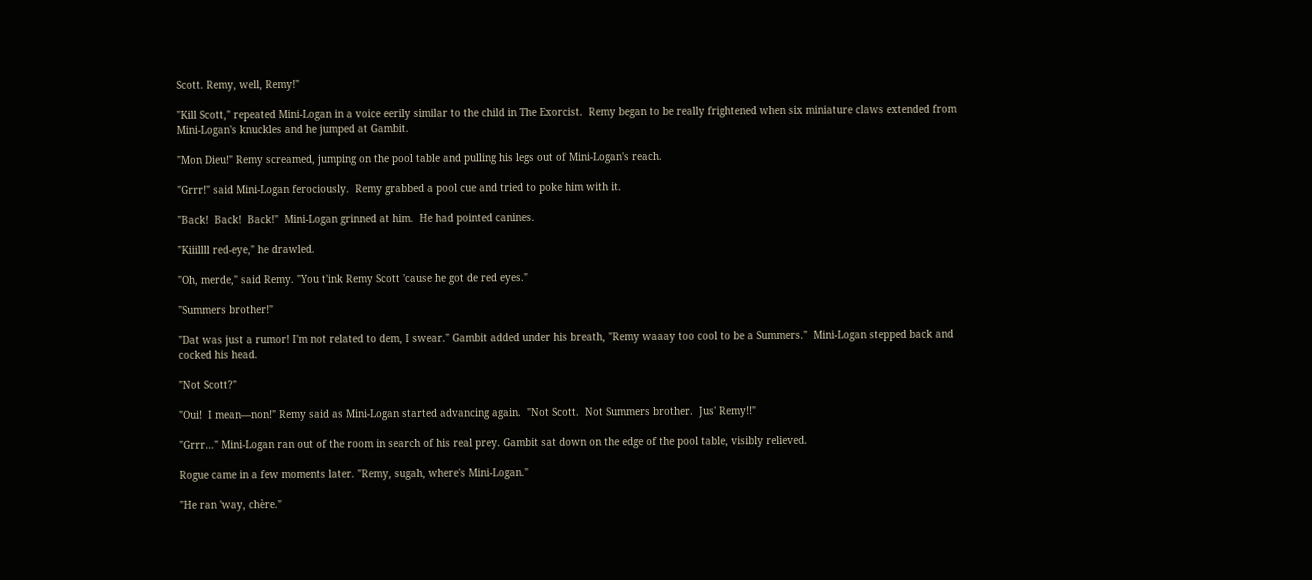Scott. Remy, well, Remy!"

"Kill Scott," repeated Mini-Logan in a voice eerily similar to the child in The Exorcist.  Remy began to be really frightened when six miniature claws extended from Mini-Logan's knuckles and he jumped at Gambit.

"Mon Dieu!" Remy screamed, jumping on the pool table and pulling his legs out of Mini-Logan's reach.

"Grrr!" said Mini-Logan ferociously.  Remy grabbed a pool cue and tried to poke him with it.

"Back!  Back!  Back!"  Mini-Logan grinned at him.  He had pointed canines.

"Kiiillll red-eye," he drawled.

"Oh, merde," said Remy. "You t'ink Remy Scott 'cause he got de red eyes."

"Summers brother!"

"Dat was just a rumor! I'm not related to dem, I swear." Gambit added under his breath, "Remy waaay too cool to be a Summers."  Mini-Logan stepped back and cocked his head.

"Not Scott?"

"Oui!  I mean—non!" Remy said as Mini-Logan started advancing again.  "Not Scott.  Not Summers brother.  Jus' Remy!!"

"Grrr…" Mini-Logan ran out of the room in search of his real prey. Gambit sat down on the edge of the pool table, visibly relieved.

Rogue came in a few moments later. "Remy, sugah, where's Mini-Logan."

"He ran 'way, chère."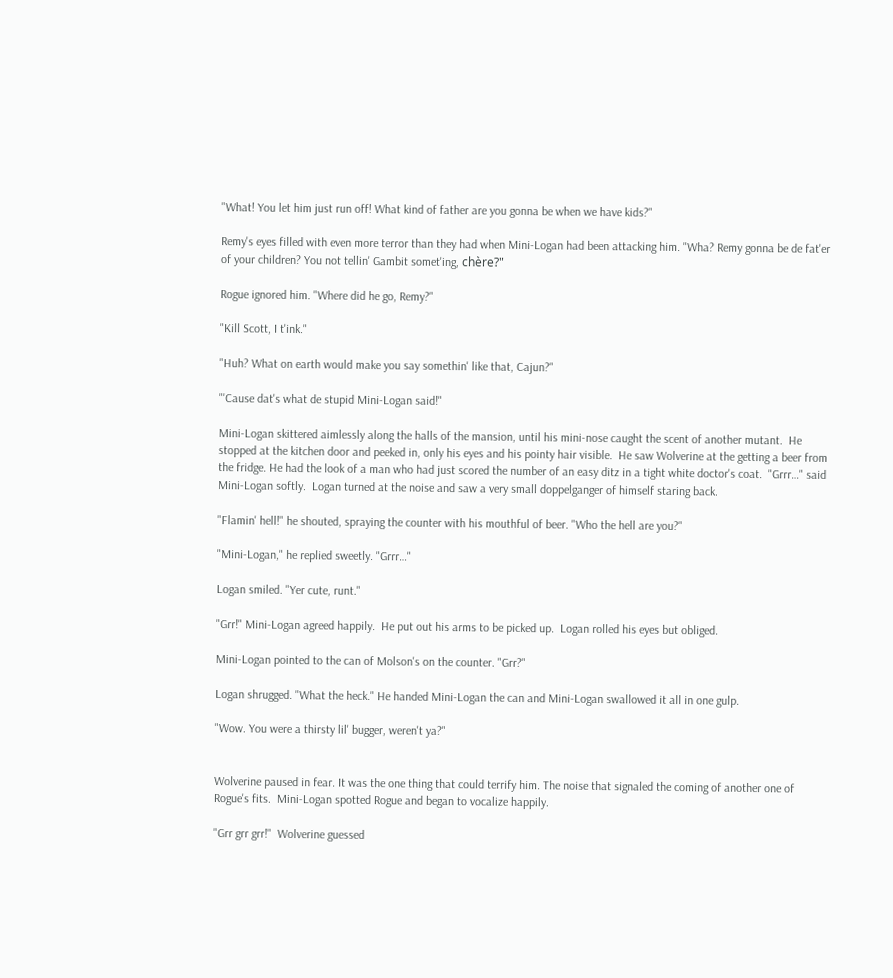"What! You let him just run off! What kind of father are you gonna be when we have kids?"

Remy's eyes filled with even more terror than they had when Mini-Logan had been attacking him. "Wha? Remy gonna be de fat'er of your children? You not tellin' Gambit somet'ing, chère?"

Rogue ignored him. "Where did he go, Remy?"

"Kill Scott, I t'ink."

"Huh? What on earth would make you say somethin' like that, Cajun?"

"'Cause dat's what de stupid Mini-Logan said!"

Mini-Logan skittered aimlessly along the halls of the mansion, until his mini-nose caught the scent of another mutant.  He stopped at the kitchen door and peeked in, only his eyes and his pointy hair visible.  He saw Wolverine at the getting a beer from the fridge. He had the look of a man who had just scored the number of an easy ditz in a tight white doctor's coat.  "Grrr…" said Mini-Logan softly.  Logan turned at the noise and saw a very small doppelganger of himself staring back.

"Flamin' hell!" he shouted, spraying the counter with his mouthful of beer. "Who the hell are you?"

"Mini-Logan," he replied sweetly. "Grrr…"

Logan smiled. "Yer cute, runt."

"Grr!" Mini-Logan agreed happily.  He put out his arms to be picked up.  Logan rolled his eyes but obliged.

Mini-Logan pointed to the can of Molson's on the counter. "Grr?"

Logan shrugged. "What the heck." He handed Mini-Logan the can and Mini-Logan swallowed it all in one gulp.

"Wow. You were a thirsty lil' bugger, weren't ya?"


Wolverine paused in fear. It was the one thing that could terrify him. The noise that signaled the coming of another one of Rogue's fits.  Mini-Logan spotted Rogue and began to vocalize happily.

"Grr grr grr!"  Wolverine guessed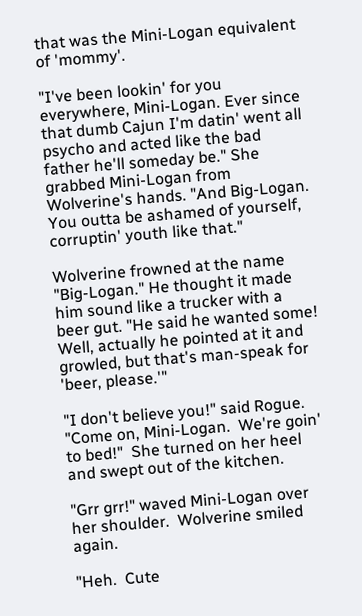that was the Mini-Logan equivalent of 'mommy'.

"I've been lookin' for you everywhere, Mini-Logan. Ever since that dumb Cajun I'm datin' went all psycho and acted like the bad father he'll someday be." She grabbed Mini-Logan from Wolverine's hands. "And Big-Logan. You outta be ashamed of yourself, corruptin' youth like that."

Wolverine frowned at the name "Big-Logan." He thought it made him sound like a trucker with a beer gut. "He said he wanted some! Well, actually he pointed at it and growled, but that's man-speak for 'beer, please.'"

"I don't believe you!" said Rogue.  "Come on, Mini-Logan.  We're goin' to bed!"  She turned on her heel and swept out of the kitchen.

"Grr grr!" waved Mini-Logan over her shoulder.  Wolverine smiled again.

"Heh.  Cute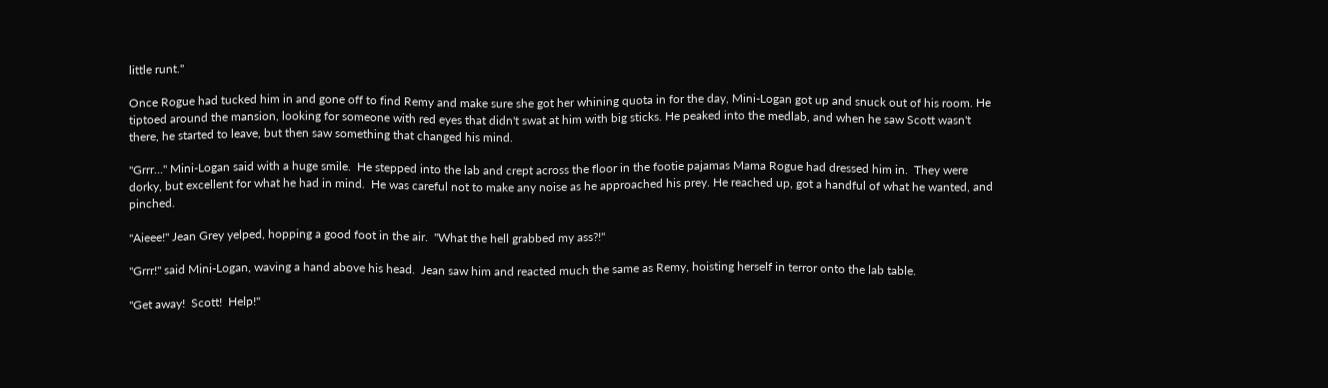little runt."

Once Rogue had tucked him in and gone off to find Remy and make sure she got her whining quota in for the day, Mini-Logan got up and snuck out of his room. He tiptoed around the mansion, looking for someone with red eyes that didn't swat at him with big sticks. He peaked into the medlab, and when he saw Scott wasn't there, he started to leave, but then saw something that changed his mind.

"Grrr…" Mini-Logan said with a huge smile.  He stepped into the lab and crept across the floor in the footie pajamas Mama Rogue had dressed him in.  They were dorky, but excellent for what he had in mind.  He was careful not to make any noise as he approached his prey. He reached up, got a handful of what he wanted, and pinched.

"Aieee!" Jean Grey yelped, hopping a good foot in the air.  "What the hell grabbed my ass?!"

"Grrr!" said Mini-Logan, waving a hand above his head.  Jean saw him and reacted much the same as Remy, hoisting herself in terror onto the lab table.

"Get away!  Scott!  Help!"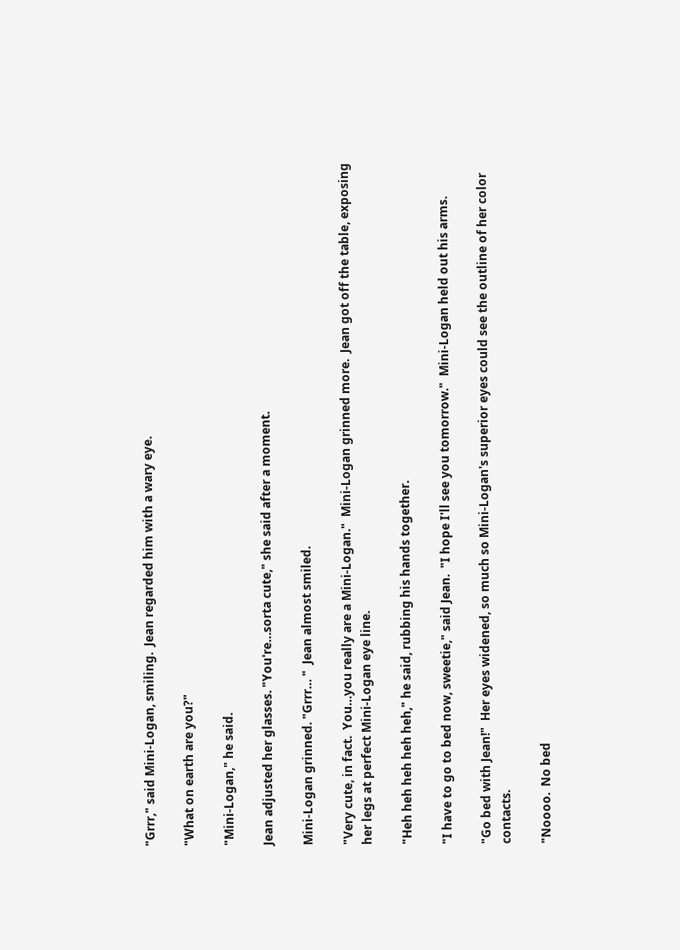"Grrr," said Mini-Logan, smiling.  Jean regarded him with a wary eye.

"What on earth are you?"

"Mini-Logan," he said.

Jean adjusted her glasses. "You're…sorta cute," she said after a moment.

Mini-Logan grinned. "Grrr… "  Jean almost smiled.

"Very cute, in fact.  You…you really are a Mini-Logan."  Mini-Logan grinned more.  Jean got off the table, exposing her legs at perfect Mini-Logan eye line.

"Heh heh heh heh heh," he said, rubbing his hands together.

"I have to go to bed now, sweetie," said Jean.  "I hope I'll see you tomorrow."  Mini-Logan held out his arms.

"Go bed with Jean!"  Her eyes widened, so much so Mini-Logan's superior eyes could see the outline of her color contacts.

"Noooo.  No bed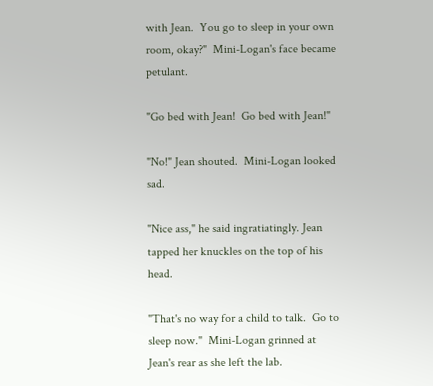with Jean.  You go to sleep in your own room, okay?"  Mini-Logan's face became petulant.

"Go bed with Jean!  Go bed with Jean!"

"No!" Jean shouted.  Mini-Logan looked sad.

"Nice ass," he said ingratiatingly. Jean tapped her knuckles on the top of his head.

"That's no way for a child to talk.  Go to sleep now."  Mini-Logan grinned at Jean's rear as she left the lab.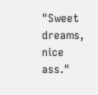"Sweet dreams, nice ass."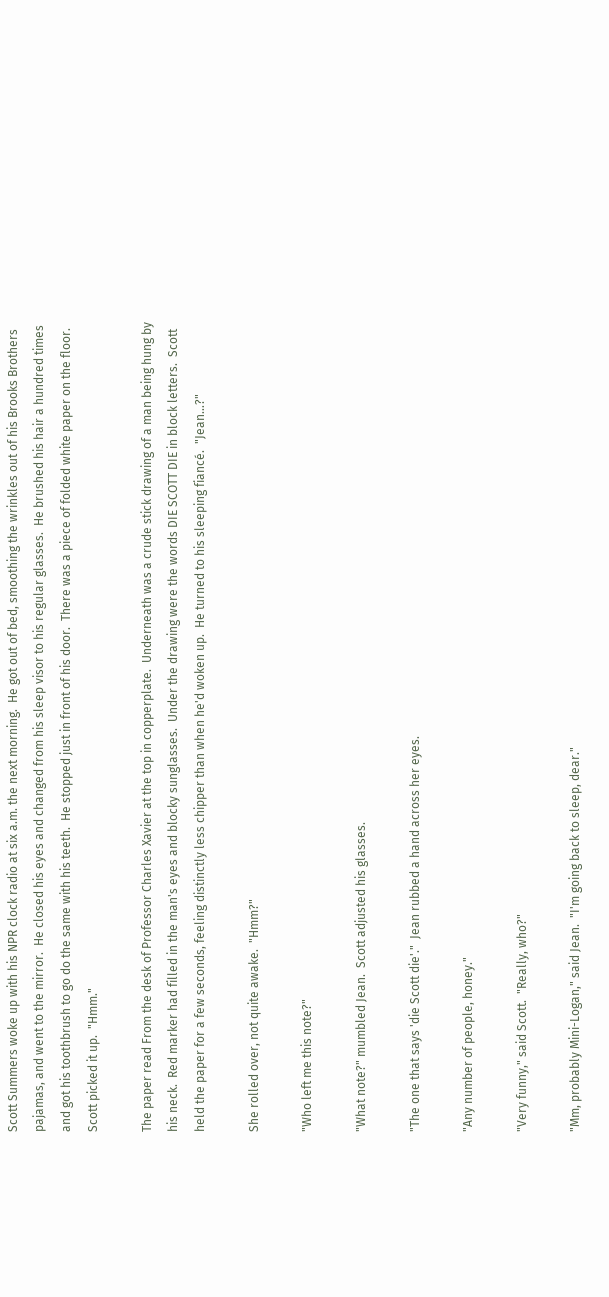Scott Summers woke up with his NPR clock radio at six a.m. the next morning.  He got out of bed, smoothing the wrinkles out of his Brooks Brothers pajamas, and went to the mirror.  He closed his eyes and changed from his sleep visor to his regular glasses.  He brushed his hair a hundred times and got his toothbrush to go do the same with his teeth.  He stopped just in front of his door.  There was a piece of folded white paper on the floor.  Scott picked it up.  "Hmm."

The paper read From the desk of Professor Charles Xavier at the top in copperplate.  Underneath was a crude stick drawing of a man being hung by his neck.  Red marker had filled in the man's eyes and blocky sunglasses.  Under the drawing were the words DIE SCOTT DIE in block letters.  Scott held the paper for a few seconds, feeling distinctly less chipper than when he'd woken up.  He turned to his sleeping fiancé.  "Jean…?"

She rolled over, not quite awake.  "Hmm?"

"Who left me this note?"

"What note?" mumbled Jean.  Scott adjusted his glasses.

"The one that says 'die Scott die'."  Jean rubbed a hand across her eyes.

"Any number of people, honey."

"Very funny," said Scott.  "Really, who?"

"Mm, probably Mini-Logan," said Jean.  "I'm going back to sleep, dear."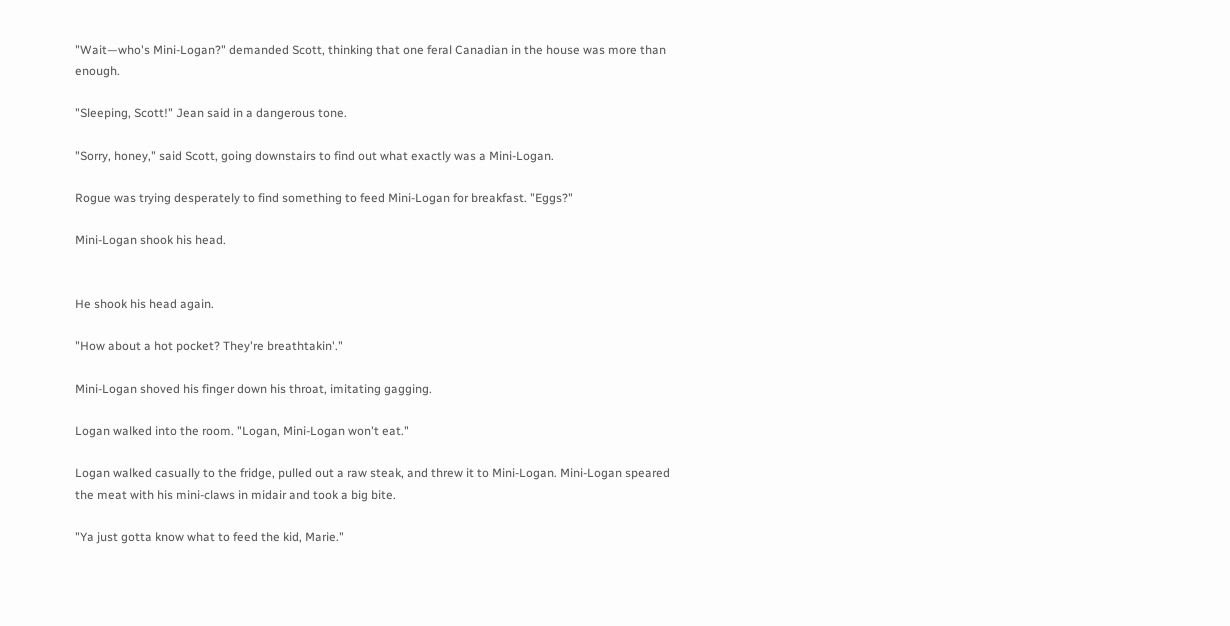"Wait—who's Mini-Logan?" demanded Scott, thinking that one feral Canadian in the house was more than enough.

"Sleeping, Scott!" Jean said in a dangerous tone.

"Sorry, honey," said Scott, going downstairs to find out what exactly was a Mini-Logan.

Rogue was trying desperately to find something to feed Mini-Logan for breakfast. "Eggs?"

Mini-Logan shook his head.


He shook his head again.

"How about a hot pocket? They're breathtakin'."

Mini-Logan shoved his finger down his throat, imitating gagging.

Logan walked into the room. "Logan, Mini-Logan won't eat."

Logan walked casually to the fridge, pulled out a raw steak, and threw it to Mini-Logan. Mini-Logan speared the meat with his mini-claws in midair and took a big bite.

"Ya just gotta know what to feed the kid, Marie."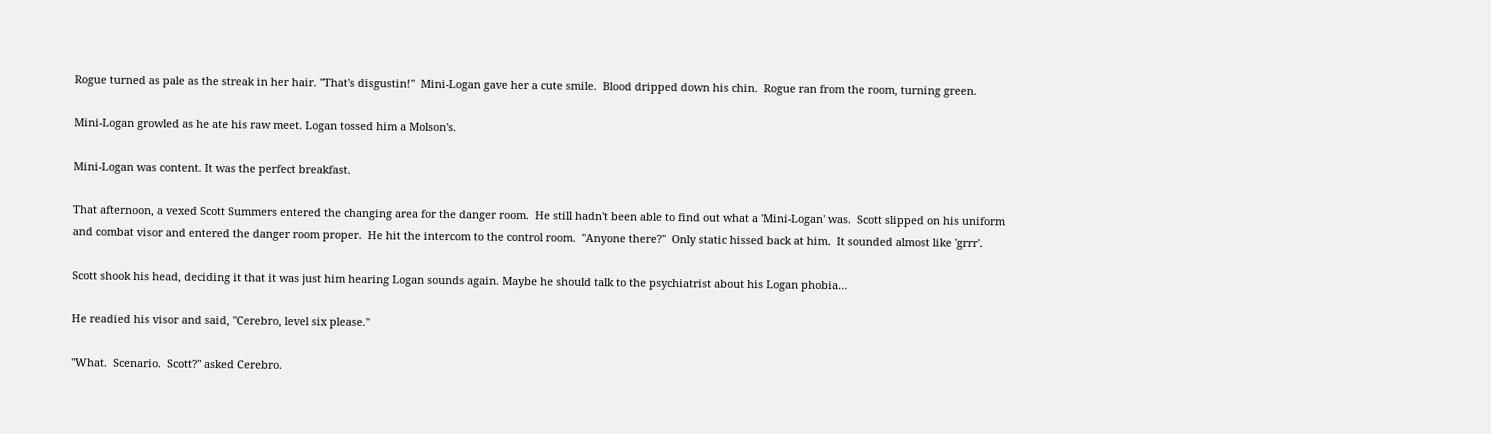Rogue turned as pale as the streak in her hair. "That's disgustin!"  Mini-Logan gave her a cute smile.  Blood dripped down his chin.  Rogue ran from the room, turning green.

Mini-Logan growled as he ate his raw meet. Logan tossed him a Molson's.

Mini-Logan was content. It was the perfect breakfast.

That afternoon, a vexed Scott Summers entered the changing area for the danger room.  He still hadn't been able to find out what a 'Mini-Logan' was.  Scott slipped on his uniform and combat visor and entered the danger room proper.  He hit the intercom to the control room.  "Anyone there?"  Only static hissed back at him.  It sounded almost like 'grrr'.

Scott shook his head, deciding it that it was just him hearing Logan sounds again. Maybe he should talk to the psychiatrist about his Logan phobia…

He readied his visor and said, "Cerebro, level six please."

"What.  Scenario.  Scott?" asked Cerebro.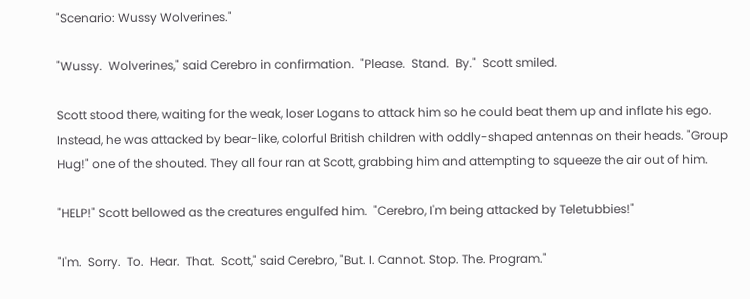"Scenario: Wussy Wolverines."

"Wussy.  Wolverines," said Cerebro in confirmation.  "Please.  Stand.  By."  Scott smiled.

Scott stood there, waiting for the weak, loser Logans to attack him so he could beat them up and inflate his ego. Instead, he was attacked by bear-like, colorful British children with oddly-shaped antennas on their heads. "Group Hug!" one of the shouted. They all four ran at Scott, grabbing him and attempting to squeeze the air out of him.

"HELP!" Scott bellowed as the creatures engulfed him.  "Cerebro, I'm being attacked by Teletubbies!"

"I'm.  Sorry.  To.  Hear.  That.  Scott," said Cerebro, "But. I. Cannot. Stop. The. Program."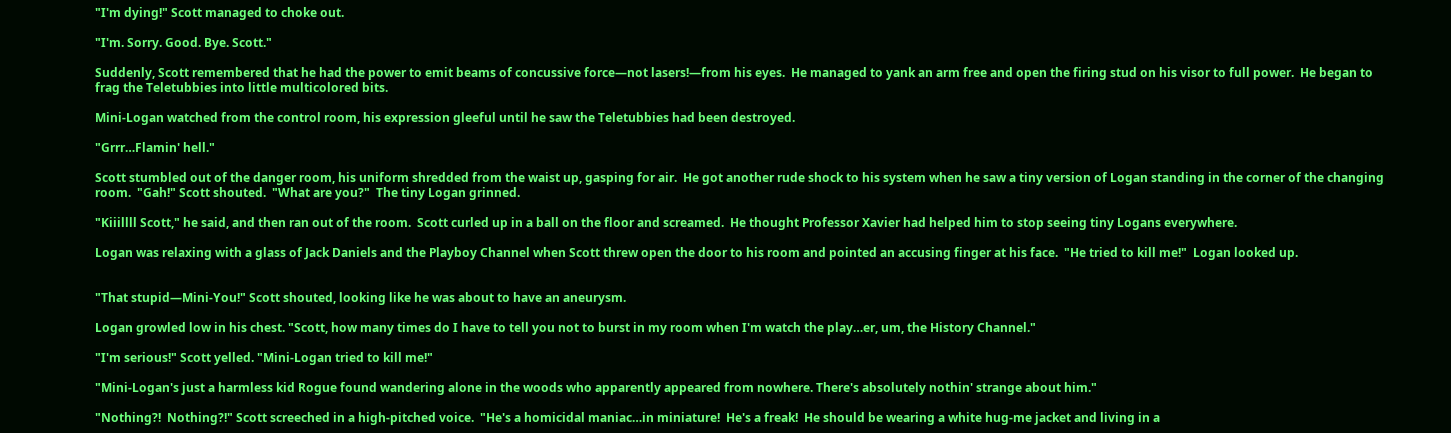"I'm dying!" Scott managed to choke out.

"I'm. Sorry. Good. Bye. Scott."

Suddenly, Scott remembered that he had the power to emit beams of concussive force—not lasers!—from his eyes.  He managed to yank an arm free and open the firing stud on his visor to full power.  He began to frag the Teletubbies into little multicolored bits.

Mini-Logan watched from the control room, his expression gleeful until he saw the Teletubbies had been destroyed.

"Grrr…Flamin' hell."

Scott stumbled out of the danger room, his uniform shredded from the waist up, gasping for air.  He got another rude shock to his system when he saw a tiny version of Logan standing in the corner of the changing room.  "Gah!" Scott shouted.  "What are you?"  The tiny Logan grinned.

"Kiiillll Scott," he said, and then ran out of the room.  Scott curled up in a ball on the floor and screamed.  He thought Professor Xavier had helped him to stop seeing tiny Logans everywhere.

Logan was relaxing with a glass of Jack Daniels and the Playboy Channel when Scott threw open the door to his room and pointed an accusing finger at his face.  "He tried to kill me!"  Logan looked up.


"That stupid—Mini-You!" Scott shouted, looking like he was about to have an aneurysm.

Logan growled low in his chest. "Scott, how many times do I have to tell you not to burst in my room when I'm watch the play…er, um, the History Channel."

"I'm serious!" Scott yelled. "Mini-Logan tried to kill me!"

"Mini-Logan's just a harmless kid Rogue found wandering alone in the woods who apparently appeared from nowhere. There's absolutely nothin' strange about him."

"Nothing?!  Nothing?!" Scott screeched in a high-pitched voice.  "He's a homicidal maniac…in miniature!  He's a freak!  He should be wearing a white hug-me jacket and living in a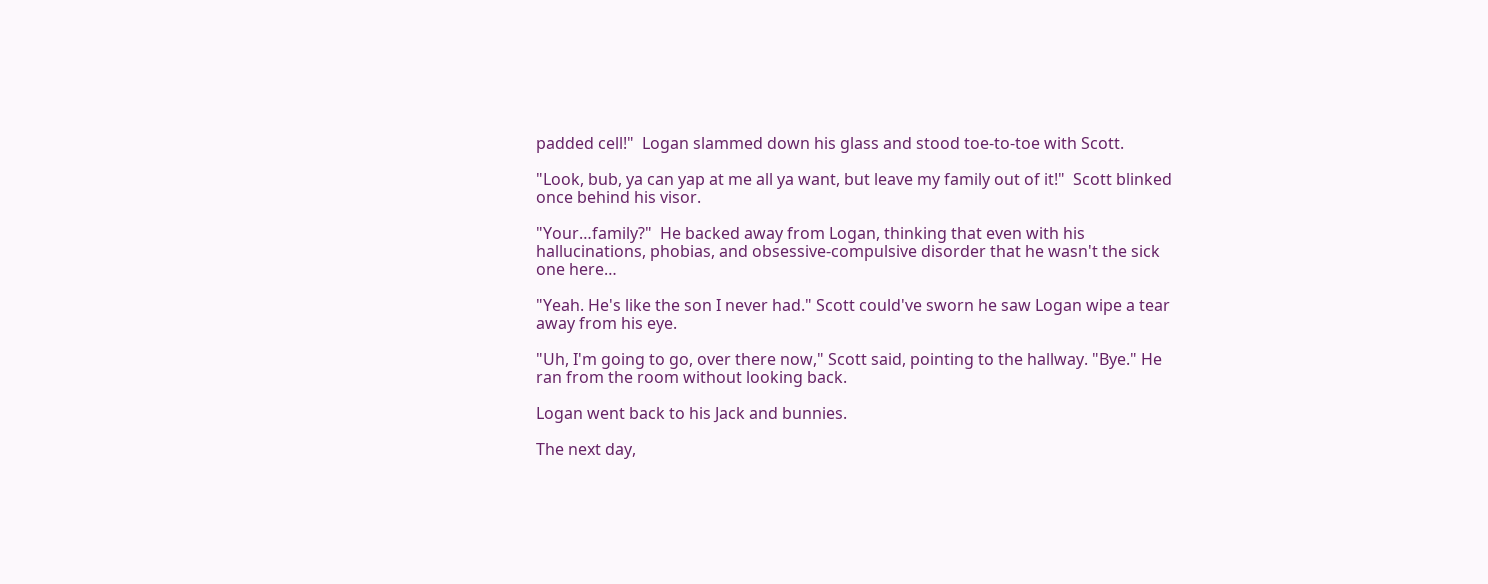padded cell!"  Logan slammed down his glass and stood toe-to-toe with Scott.

"Look, bub, ya can yap at me all ya want, but leave my family out of it!"  Scott blinked once behind his visor.

"Your…family?"  He backed away from Logan, thinking that even with his hallucinations, phobias, and obsessive-compulsive disorder that he wasn't the sick one here…

"Yeah. He's like the son I never had." Scott could've sworn he saw Logan wipe a tear away from his eye.

"Uh, I'm going to go, over there now," Scott said, pointing to the hallway. "Bye." He ran from the room without looking back.

Logan went back to his Jack and bunnies.

The next day,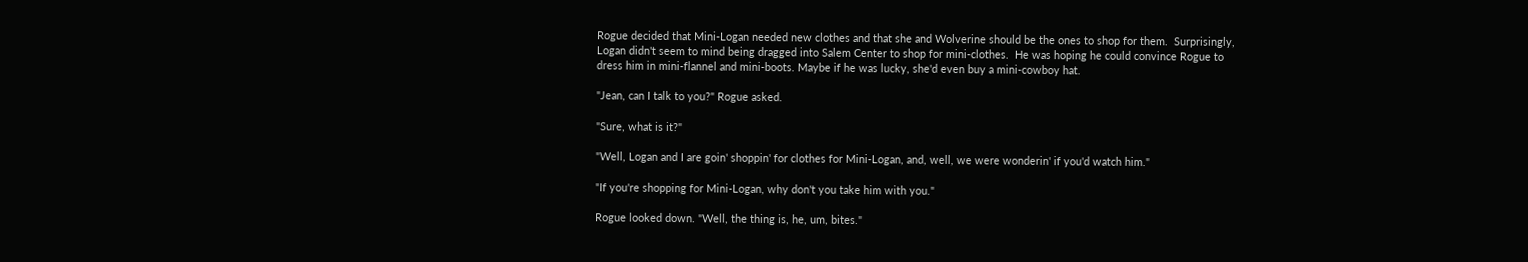Rogue decided that Mini-Logan needed new clothes and that she and Wolverine should be the ones to shop for them.  Surprisingly, Logan didn't seem to mind being dragged into Salem Center to shop for mini-clothes.  He was hoping he could convince Rogue to dress him in mini-flannel and mini-boots. Maybe if he was lucky, she'd even buy a mini-cowboy hat.

"Jean, can I talk to you?" Rogue asked.

"Sure, what is it?"

"Well, Logan and I are goin' shoppin' for clothes for Mini-Logan, and, well, we were wonderin' if you'd watch him."

"If you're shopping for Mini-Logan, why don't you take him with you."

Rogue looked down. "Well, the thing is, he, um, bites."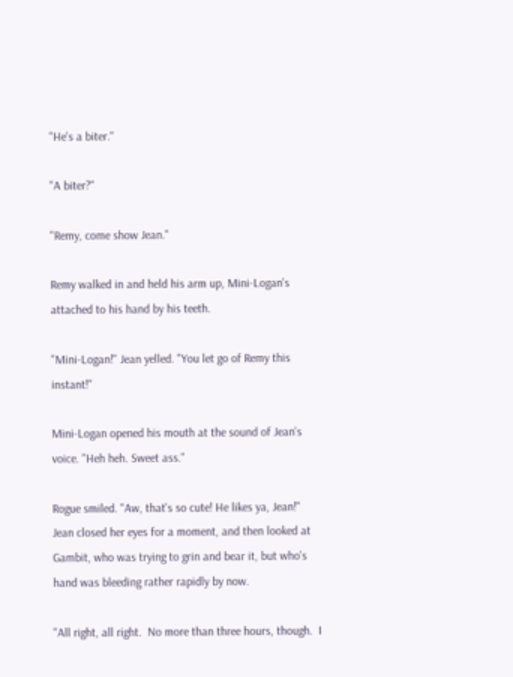"He's a biter."

"A biter?"

"Remy, come show Jean."

Remy walked in and held his arm up, Mini-Logan's attached to his hand by his teeth.

"Mini-Logan!" Jean yelled. "You let go of Remy this instant!"

Mini-Logan opened his mouth at the sound of Jean's voice. "Heh heh. Sweet ass."

Rogue smiled. "Aw, that's so cute! He likes ya, Jean!"  Jean closed her eyes for a moment, and then looked at Gambit, who was trying to grin and bear it, but who's hand was bleeding rather rapidly by now.

"All right, all right.  No more than three hours, though.  I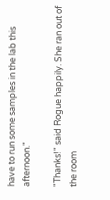have to run some samples in the lab this afternoon."

"Thanks!" said Rogue happily. She ran out of the room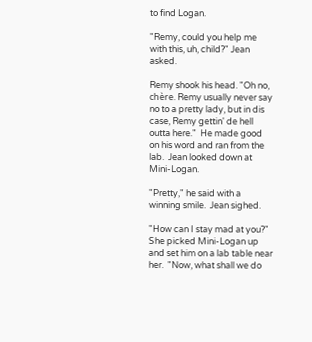to find Logan.

"Remy, could you help me with this, uh, child?" Jean asked.

Remy shook his head. "Oh no, chère. Remy usually never say no to a pretty lady, but in dis case, Remy gettin' de hell outta here."  He made good on his word and ran from the lab.  Jean looked down at Mini-Logan.

"Pretty," he said with a winning smile.  Jean sighed.

"How can I stay mad at you?"  She picked Mini-Logan up and set him on a lab table near her.  "Now, what shall we do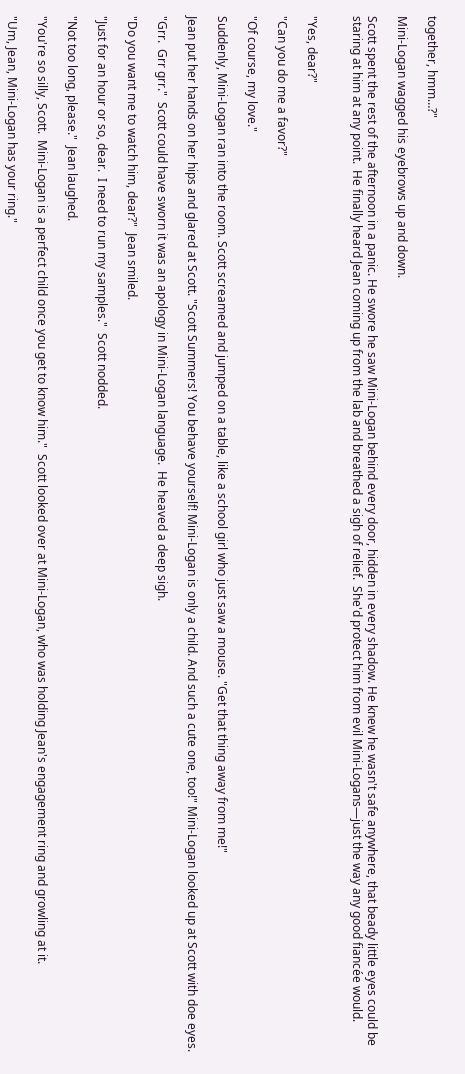together, hmm…?"

Mini-Logan wagged his eyebrows up and down.

Scott spent the rest of the afternoon in a panic. He swore he saw Mini-Logan behind every door, hidden in every shadow. He knew he wasn't safe anywhere, that beady little eyes could be staring at him at any point.  He finally heard Jean coming up from the lab and breathed a sigh of relief.  She'd protect him from evil Mini-Logans—just the way any good fiancée would.


"Yes, dear?"

"Can you do me a favor?"

"Of course, my love."

Suddenly, Mini-Logan ran into the room. Scott screamed and jumped on a table, like a school girl who just saw a mouse. "Get that thing away from me!"

Jean put her hands on her hips and glared at Scott. "Scott Summers! You behave yourself! Mini-Logan is only a child. And such a cute one, too!" Mini-Logan looked up at Scott with doe eyes.

"Grr.  Grr grr."  Scott could have sworn it was an apology in Mini-Logan language.  He heaved a deep sigh.

"Do you want me to watch him, dear?"  Jean smiled.

"Just for an hour or so, dear.  I need to run my samples."  Scott nodded.

"Not too long, please."  Jean laughed.

"You're so silly, Scott.  Mini-Logan is a perfect child once you get to know him."  Scott looked over at Mini-Logan, who was holding Jean's engagement ring and growling at it.

"Um, Jean, Mini-Logan has your ring."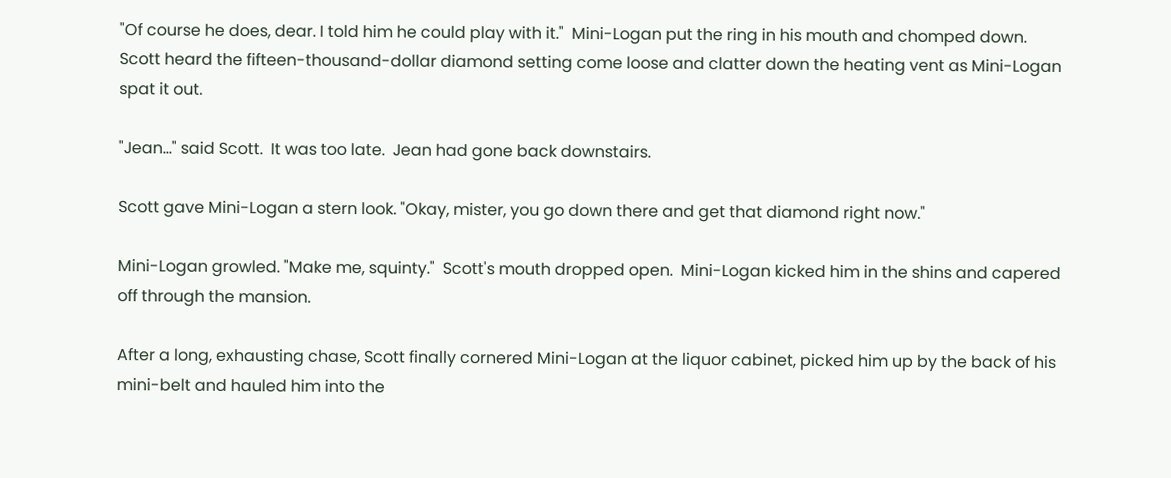"Of course he does, dear. I told him he could play with it."  Mini-Logan put the ring in his mouth and chomped down.  Scott heard the fifteen-thousand-dollar diamond setting come loose and clatter down the heating vent as Mini-Logan spat it out.

"Jean…" said Scott.  It was too late.  Jean had gone back downstairs.

Scott gave Mini-Logan a stern look. "Okay, mister, you go down there and get that diamond right now."

Mini-Logan growled. "Make me, squinty."  Scott's mouth dropped open.  Mini-Logan kicked him in the shins and capered off through the mansion.

After a long, exhausting chase, Scott finally cornered Mini-Logan at the liquor cabinet, picked him up by the back of his mini-belt and hauled him into the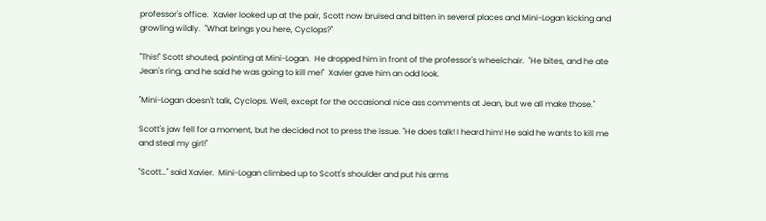professor's office.  Xavier looked up at the pair, Scott now bruised and bitten in several places and Mini-Logan kicking and growling wildly.  "What brings you here, Cyclops?"

"This!" Scott shouted, pointing at Mini-Logan.  He dropped him in front of the professor's wheelchair.  "He bites, and he ate Jean's ring, and he said he was going to kill me!"  Xavier gave him an odd look.

"Mini-Logan doesn't talk, Cyclops. Well, except for the occasional nice ass comments at Jean, but we all make those."

Scott's jaw fell for a moment, but he decided not to press the issue. "He does talk! I heard him! He said he wants to kill me and steal my girl!"

"Scott…" said Xavier.  Mini-Logan climbed up to Scott's shoulder and put his arms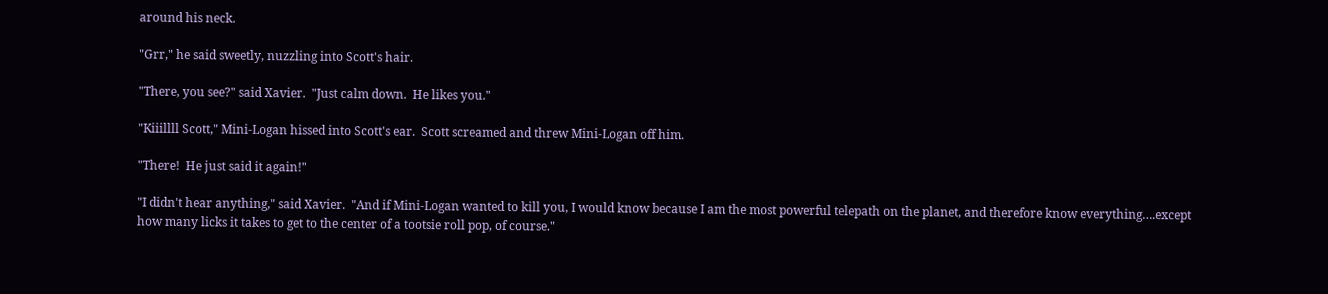around his neck.

"Grr," he said sweetly, nuzzling into Scott's hair.

"There, you see?" said Xavier.  "Just calm down.  He likes you."

"Kiiillll Scott," Mini-Logan hissed into Scott's ear.  Scott screamed and threw Mini-Logan off him.

"There!  He just said it again!"

"I didn't hear anything," said Xavier.  "And if Mini-Logan wanted to kill you, I would know because I am the most powerful telepath on the planet, and therefore know everything….except how many licks it takes to get to the center of a tootsie roll pop, of course."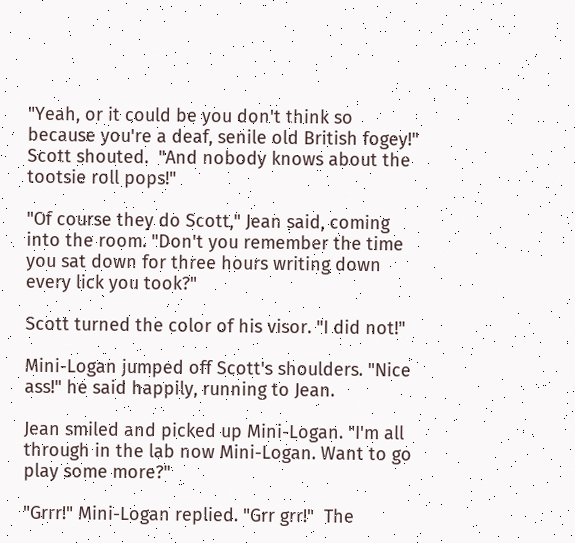"Yeah, or it could be you don't think so because you're a deaf, senile old British fogey!" Scott shouted.  "And nobody knows about the tootsie roll pops!"

"Of course they do Scott," Jean said, coming into the room. "Don't you remember the time you sat down for three hours writing down every lick you took?"

Scott turned the color of his visor. "I did not!"

Mini-Logan jumped off Scott's shoulders. "Nice ass!" he said happily, running to Jean.

Jean smiled and picked up Mini-Logan. "I'm all through in the lab now Mini-Logan. Want to go play some more?"

"Grrr!" Mini-Logan replied. "Grr grr!"  The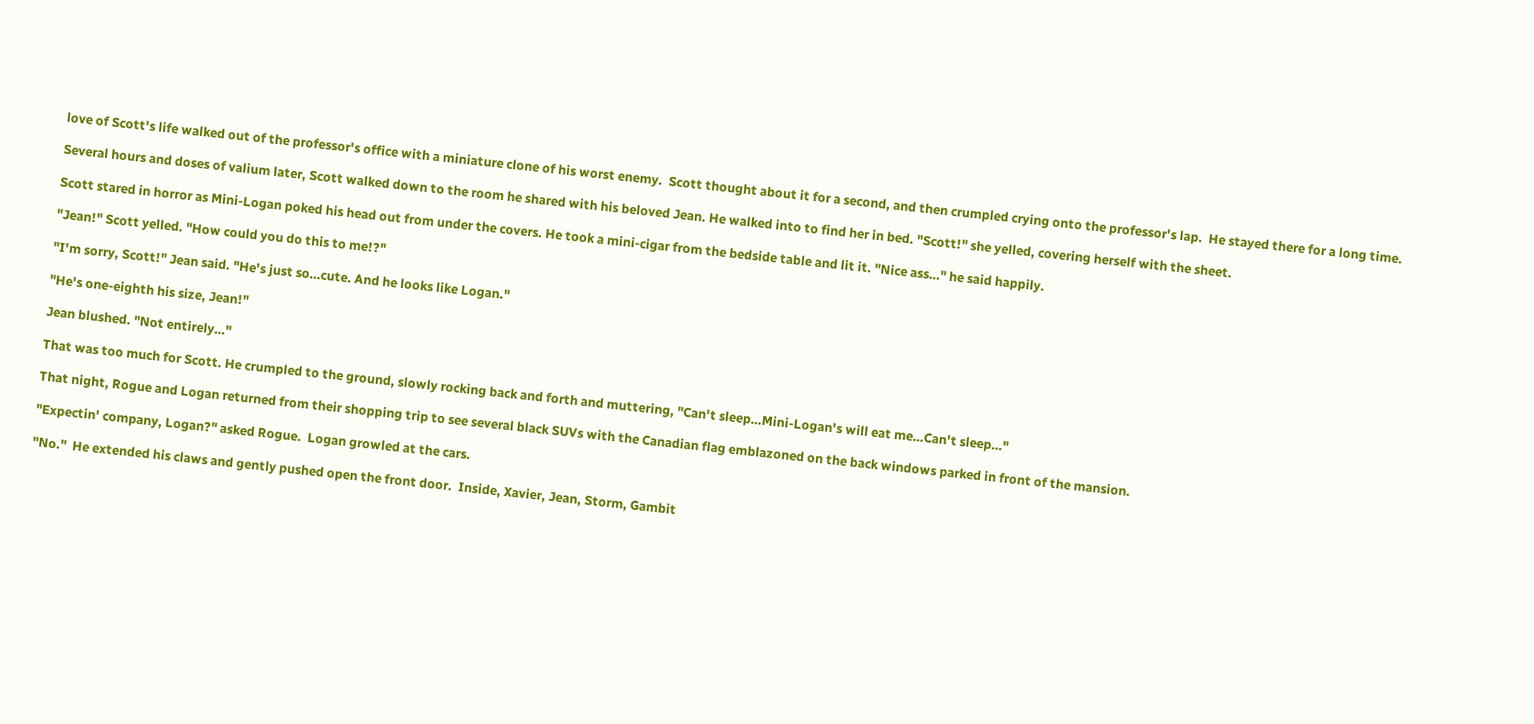love of Scott's life walked out of the professor's office with a miniature clone of his worst enemy.  Scott thought about it for a second, and then crumpled crying onto the professor's lap.  He stayed there for a long time.

Several hours and doses of valium later, Scott walked down to the room he shared with his beloved Jean. He walked into to find her in bed. "Scott!" she yelled, covering herself with the sheet.

Scott stared in horror as Mini-Logan poked his head out from under the covers. He took a mini-cigar from the bedside table and lit it. "Nice ass…" he said happily.

"Jean!" Scott yelled. "How could you do this to me!?"

"I'm sorry, Scott!" Jean said. "He's just so…cute. And he looks like Logan."

"He's one-eighth his size, Jean!"

Jean blushed. "Not entirely…"

That was too much for Scott. He crumpled to the ground, slowly rocking back and forth and muttering, "Can't sleep…Mini-Logan's will eat me…Can't sleep…"

That night, Rogue and Logan returned from their shopping trip to see several black SUVs with the Canadian flag emblazoned on the back windows parked in front of the mansion.

"Expectin' company, Logan?" asked Rogue.  Logan growled at the cars.

"No."  He extended his claws and gently pushed open the front door.  Inside, Xavier, Jean, Storm, Gambit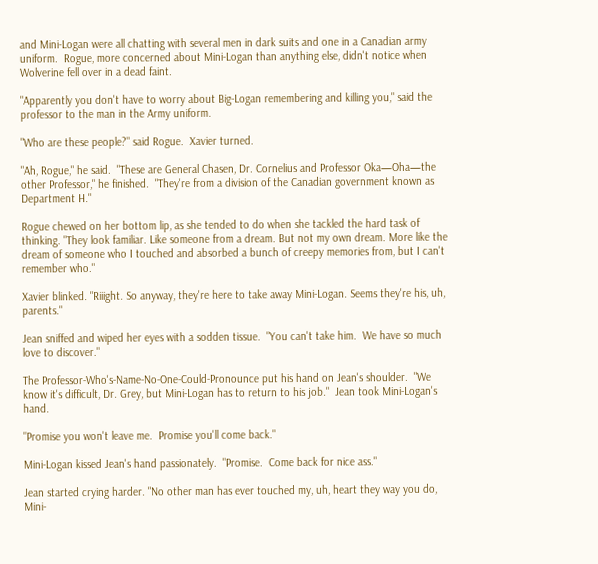and Mini-Logan were all chatting with several men in dark suits and one in a Canadian army uniform.  Rogue, more concerned about Mini-Logan than anything else, didn't notice when Wolverine fell over in a dead faint.

"Apparently you don't have to worry about Big-Logan remembering and killing you," said the professor to the man in the Army uniform.

"Who are these people?" said Rogue.  Xavier turned.

"Ah, Rogue," he said.  "These are General Chasen, Dr. Cornelius and Professor Oka—Oha—the other Professor," he finished.  "They're from a division of the Canadian government known as Department H."

Rogue chewed on her bottom lip, as she tended to do when she tackled the hard task of thinking. "They look familiar. Like someone from a dream. But not my own dream. More like the dream of someone who I touched and absorbed a bunch of creepy memories from, but I can't remember who."

Xavier blinked. "Riiight. So anyway, they're here to take away Mini-Logan. Seems they're his, uh, parents."

Jean sniffed and wiped her eyes with a sodden tissue.  "You can't take him.  We have so much love to discover."

The Professor-Who's-Name-No-One-Could-Pronounce put his hand on Jean's shoulder.  "We know it's difficult, Dr. Grey, but Mini-Logan has to return to his job."  Jean took Mini-Logan's hand.

"Promise you won't leave me.  Promise you'll come back."

Mini-Logan kissed Jean's hand passionately.  "Promise.  Come back for nice ass."

Jean started crying harder. "No other man has ever touched my, uh, heart they way you do, Mini-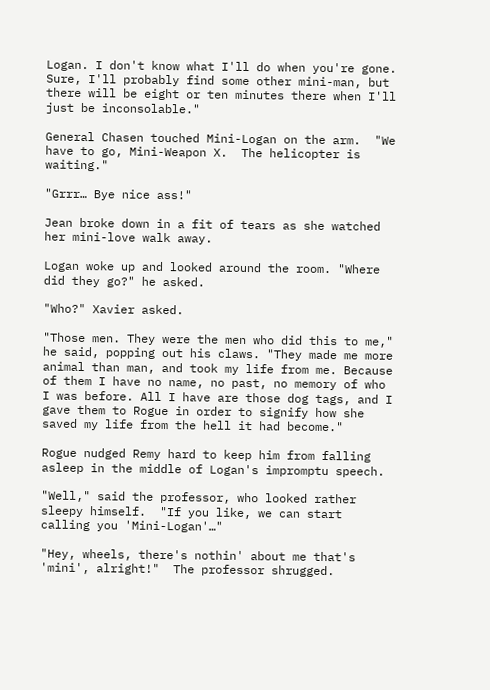Logan. I don't know what I'll do when you're gone. Sure, I'll probably find some other mini-man, but there will be eight or ten minutes there when I'll just be inconsolable."

General Chasen touched Mini-Logan on the arm.  "We have to go, Mini-Weapon X.  The helicopter is waiting."

"Grrr… Bye nice ass!"

Jean broke down in a fit of tears as she watched her mini-love walk away.

Logan woke up and looked around the room. "Where did they go?" he asked.

"Who?" Xavier asked.

"Those men. They were the men who did this to me," he said, popping out his claws. "They made me more animal than man, and took my life from me. Because of them I have no name, no past, no memory of who I was before. All I have are those dog tags, and I gave them to Rogue in order to signify how she saved my life from the hell it had become."

Rogue nudged Remy hard to keep him from falling asleep in the middle of Logan's impromptu speech.

"Well," said the professor, who looked rather sleepy himself.  "If you like, we can start calling you 'Mini-Logan'…"

"Hey, wheels, there's nothin' about me that's 'mini', alright!"  The professor shrugged.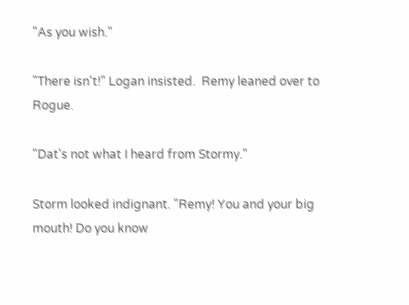"As you wish."

"There isn't!" Logan insisted.  Remy leaned over to Rogue.

"Dat's not what I heard from Stormy."

Storm looked indignant. "Remy! You and your big mouth! Do you know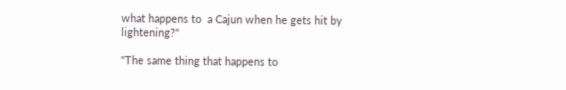what happens to  a Cajun when he gets hit by lightening?"

"The same thing that happens to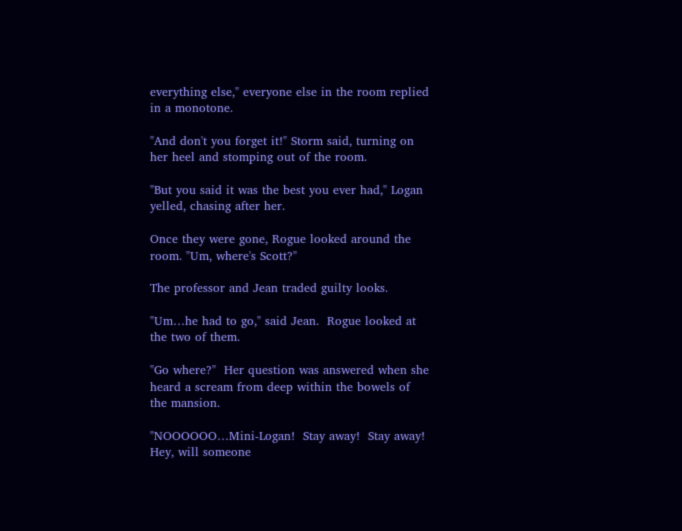everything else," everyone else in the room replied in a monotone.

"And don't you forget it!" Storm said, turning on her heel and stomping out of the room.

"But you said it was the best you ever had," Logan yelled, chasing after her.

Once they were gone, Rogue looked around the room. "Um, where's Scott?"

The professor and Jean traded guilty looks.

"Um…he had to go," said Jean.  Rogue looked at the two of them.

"Go where?"  Her question was answered when she heard a scream from deep within the bowels of the mansion.

"NOOOOOO…Mini-Logan!  Stay away!  Stay away!  Hey, will someone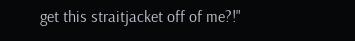get this straitjacket off of me?!"